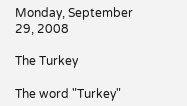Monday, September 29, 2008

The Turkey

The word "Turkey"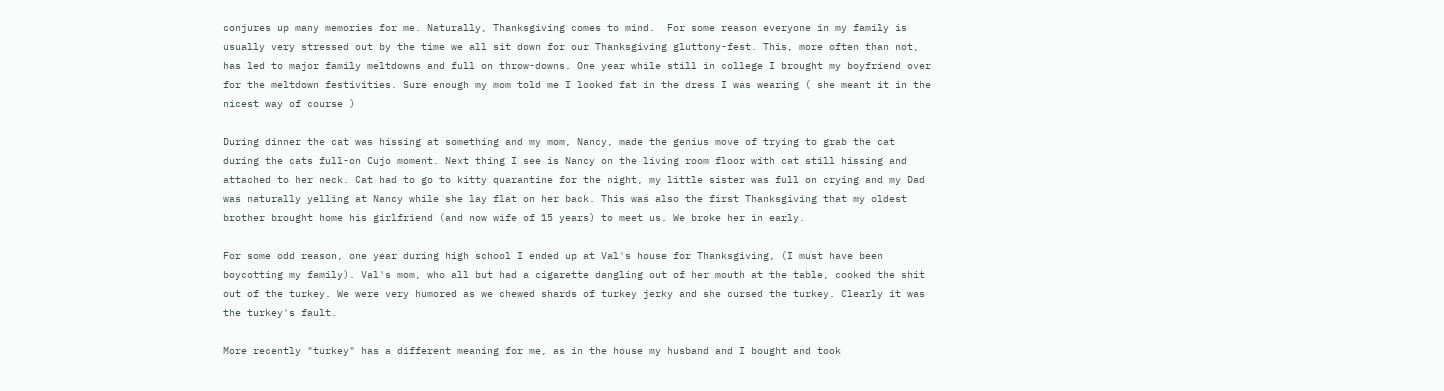conjures up many memories for me. Naturally, Thanksgiving comes to mind.  For some reason everyone in my family is usually very stressed out by the time we all sit down for our Thanksgiving gluttony-fest. This, more often than not, has led to major family meltdowns and full on throw-downs. One year while still in college I brought my boyfriend over for the meltdown festivities. Sure enough my mom told me I looked fat in the dress I was wearing ( she meant it in the nicest way of course )

During dinner the cat was hissing at something and my mom, Nancy, made the genius move of trying to grab the cat during the cats full-on Cujo moment. Next thing I see is Nancy on the living room floor with cat still hissing and attached to her neck. Cat had to go to kitty quarantine for the night, my little sister was full on crying and my Dad was naturally yelling at Nancy while she lay flat on her back. This was also the first Thanksgiving that my oldest brother brought home his girlfriend (and now wife of 15 years) to meet us. We broke her in early.

For some odd reason, one year during high school I ended up at Val's house for Thanksgiving, (I must have been boycotting my family). Val's mom, who all but had a cigarette dangling out of her mouth at the table, cooked the shit out of the turkey. We were very humored as we chewed shards of turkey jerky and she cursed the turkey. Clearly it was the turkey's fault.

More recently "turkey" has a different meaning for me, as in the house my husband and I bought and took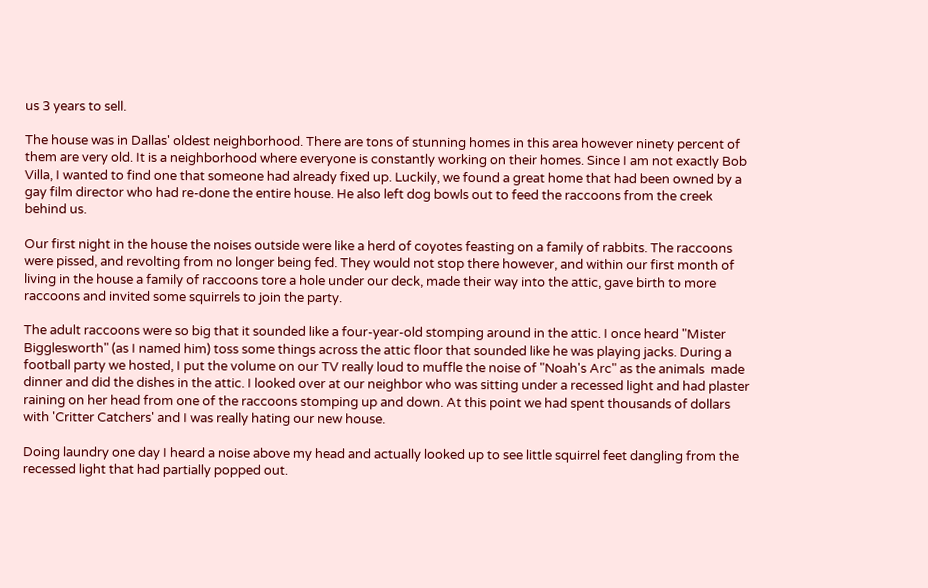us 3 years to sell.

The house was in Dallas' oldest neighborhood. There are tons of stunning homes in this area however ninety percent of them are very old. It is a neighborhood where everyone is constantly working on their homes. Since I am not exactly Bob Villa, I wanted to find one that someone had already fixed up. Luckily, we found a great home that had been owned by a gay film director who had re-done the entire house. He also left dog bowls out to feed the raccoons from the creek behind us.

Our first night in the house the noises outside were like a herd of coyotes feasting on a family of rabbits. The raccoons were pissed, and revolting from no longer being fed. They would not stop there however, and within our first month of living in the house a family of raccoons tore a hole under our deck, made their way into the attic, gave birth to more raccoons and invited some squirrels to join the party.

The adult raccoons were so big that it sounded like a four-year-old stomping around in the attic. I once heard "Mister Bigglesworth" (as I named him) toss some things across the attic floor that sounded like he was playing jacks. During a football party we hosted, I put the volume on our TV really loud to muffle the noise of "Noah's Arc" as the animals  made  dinner and did the dishes in the attic. I looked over at our neighbor who was sitting under a recessed light and had plaster raining on her head from one of the raccoons stomping up and down. At this point we had spent thousands of dollars with 'Critter Catchers' and I was really hating our new house.

Doing laundry one day I heard a noise above my head and actually looked up to see little squirrel feet dangling from the recessed light that had partially popped out.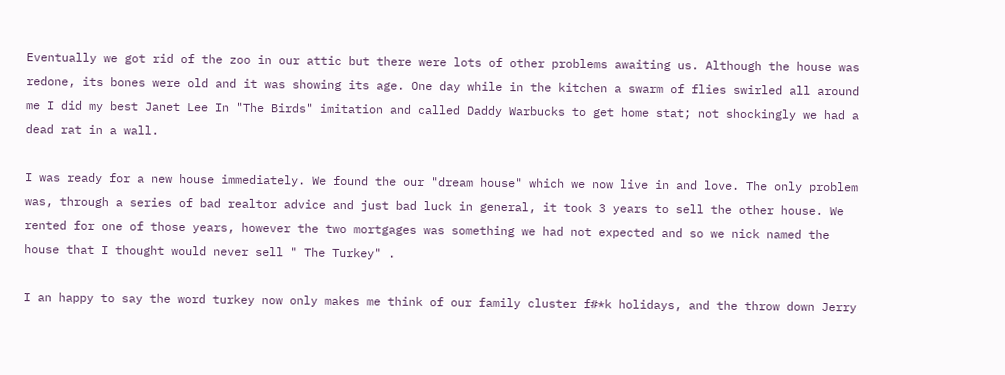Eventually we got rid of the zoo in our attic but there were lots of other problems awaiting us. Although the house was redone, its bones were old and it was showing its age. One day while in the kitchen a swarm of flies swirled all around me I did my best Janet Lee In "The Birds" imitation and called Daddy Warbucks to get home stat; not shockingly we had a dead rat in a wall.

I was ready for a new house immediately. We found the our "dream house" which we now live in and love. The only problem was, through a series of bad realtor advice and just bad luck in general, it took 3 years to sell the other house. We rented for one of those years, however the two mortgages was something we had not expected and so we nick named the house that I thought would never sell " The Turkey" .

I an happy to say the word turkey now only makes me think of our family cluster f#*k holidays, and the throw down Jerry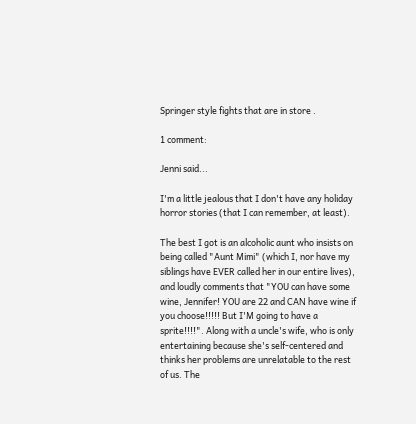Springer style fights that are in store .

1 comment:

Jenni said...

I'm a little jealous that I don't have any holiday horror stories (that I can remember, at least).

The best I got is an alcoholic aunt who insists on being called "Aunt Mimi" (which I, nor have my siblings have EVER called her in our entire lives), and loudly comments that "YOU can have some wine, Jennifer! YOU are 22 and CAN have wine if you choose!!!!! But I'M going to have a sprite!!!!". Along with a uncle's wife, who is only entertaining because she's self-centered and thinks her problems are unrelatable to the rest of us. The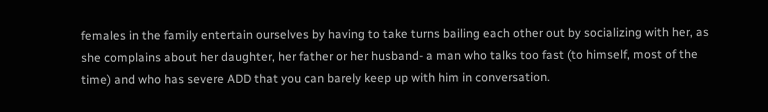females in the family entertain ourselves by having to take turns bailing each other out by socializing with her, as she complains about her daughter, her father or her husband- a man who talks too fast (to himself, most of the time) and who has severe ADD that you can barely keep up with him in conversation.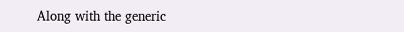Along with the generic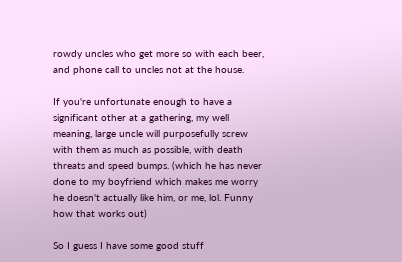rowdy uncles who get more so with each beer, and phone call to uncles not at the house.

If you're unfortunate enough to have a significant other at a gathering, my well meaning, large uncle will purposefully screw with them as much as possible, with death threats and speed bumps. (which he has never done to my boyfriend which makes me worry he doesn't actually like him, or me, lol. Funny how that works out)

So I guess I have some good stuff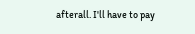afterall. I'll have to pay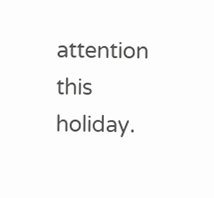attention this holiday.